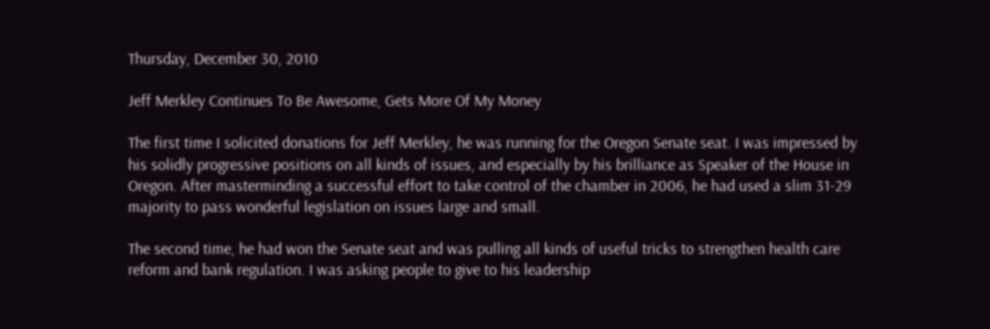Thursday, December 30, 2010

Jeff Merkley Continues To Be Awesome, Gets More Of My Money

The first time I solicited donations for Jeff Merkley, he was running for the Oregon Senate seat. I was impressed by his solidly progressive positions on all kinds of issues, and especially by his brilliance as Speaker of the House in Oregon. After masterminding a successful effort to take control of the chamber in 2006, he had used a slim 31-29 majority to pass wonderful legislation on issues large and small.

The second time, he had won the Senate seat and was pulling all kinds of useful tricks to strengthen health care reform and bank regulation. I was asking people to give to his leadership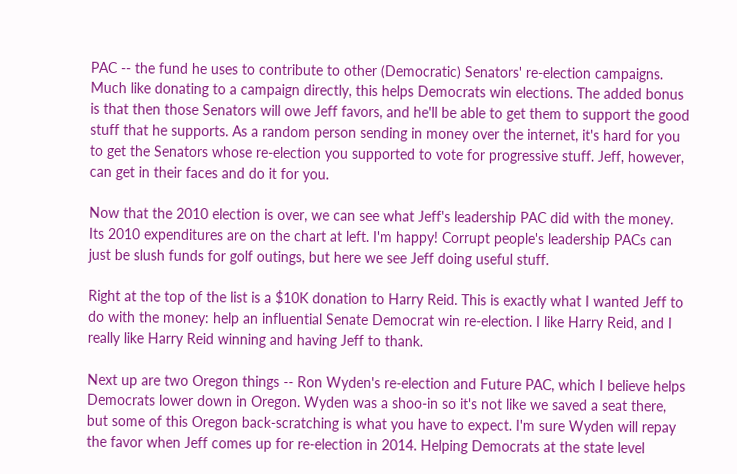PAC -- the fund he uses to contribute to other (Democratic) Senators' re-election campaigns. Much like donating to a campaign directly, this helps Democrats win elections. The added bonus is that then those Senators will owe Jeff favors, and he'll be able to get them to support the good stuff that he supports. As a random person sending in money over the internet, it's hard for you to get the Senators whose re-election you supported to vote for progressive stuff. Jeff, however, can get in their faces and do it for you.

Now that the 2010 election is over, we can see what Jeff's leadership PAC did with the money. Its 2010 expenditures are on the chart at left. I'm happy! Corrupt people's leadership PACs can just be slush funds for golf outings, but here we see Jeff doing useful stuff.

Right at the top of the list is a $10K donation to Harry Reid. This is exactly what I wanted Jeff to do with the money: help an influential Senate Democrat win re-election. I like Harry Reid, and I really like Harry Reid winning and having Jeff to thank.

Next up are two Oregon things -- Ron Wyden's re-election and Future PAC, which I believe helps Democrats lower down in Oregon. Wyden was a shoo-in so it's not like we saved a seat there, but some of this Oregon back-scratching is what you have to expect. I'm sure Wyden will repay the favor when Jeff comes up for re-election in 2014. Helping Democrats at the state level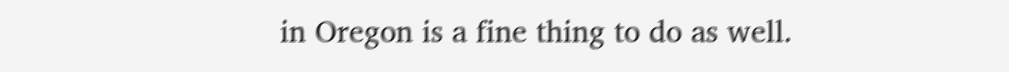in Oregon is a fine thing to do as well.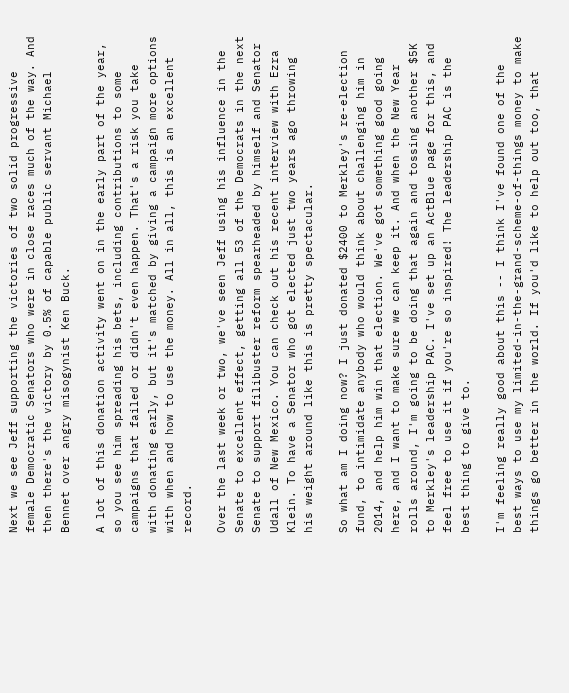Next we see Jeff supporting the victories of two solid progressive female Democratic Senators who were in close races much of the way. And then there's the victory by 0.5% of capable public servant Michael Bennet over angry misogynist Ken Buck.

A lot of this donation activity went on in the early part of the year, so you see him spreading his bets, including contributions to some campaigns that failed or didn't even happen. That's a risk you take with donating early, but it's matched by giving a campaign more options with when and how to use the money. All in all, this is an excellent record.

Over the last week or two, we've seen Jeff using his influence in the Senate to excellent effect, getting all 53 of the Democrats in the next Senate to support filibuster reform spearheaded by himself and Senator Udall of New Mexico. You can check out his recent interview with Ezra Klein. To have a Senator who got elected just two years ago throwing his weight around like this is pretty spectacular.

So what am I doing now? I just donated $2400 to Merkley's re-election fund, to intimidate anybody who would think about challenging him in 2014, and help him win that election. We've got something good going here, and I want to make sure we can keep it. And when the New Year rolls around, I'm going to be doing that again and tossing another $5K to Merkley's leadership PAC. I've set up an ActBlue page for this, and feel free to use it if you're so inspired! The leadership PAC is the best thing to give to.

I'm feeling really good about this -- I think I've found one of the best ways to use my limited-in-the-grand-scheme-of-things money to make things go better in the world. If you'd like to help out too, that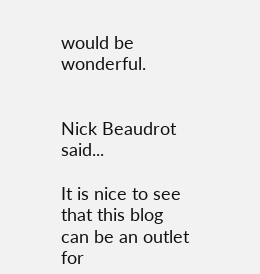would be wonderful.


Nick Beaudrot said...

It is nice to see that this blog can be an outlet for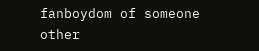fanboydom of someone other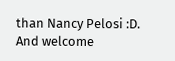than Nancy Pelosi :D. And welcome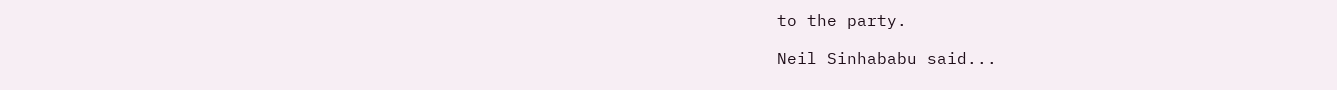to the party.

Neil Sinhababu said...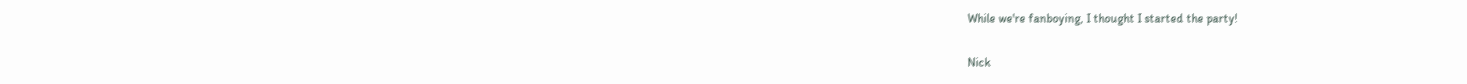While we're fanboying, I thought I started the party!

Nick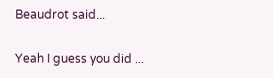Beaudrot said...

Yeah I guess you did ...